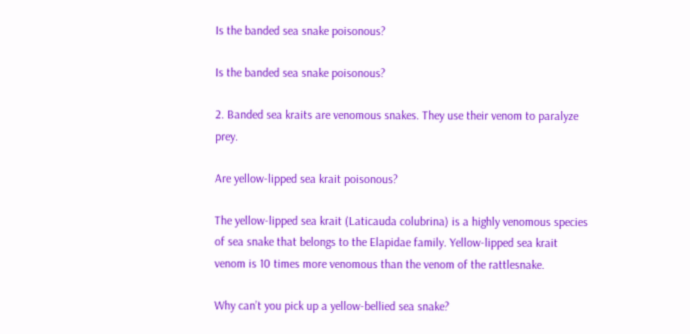Is the banded sea snake poisonous?

Is the banded sea snake poisonous?

2. Banded sea kraits are venomous snakes. They use their venom to paralyze prey.

Are yellow-lipped sea krait poisonous?

The yellow-lipped sea krait (Laticauda colubrina) is a highly venomous species of sea snake that belongs to the Elapidae family. Yellow-lipped sea krait venom is 10 times more venomous than the venom of the rattlesnake.

Why can’t you pick up a yellow-bellied sea snake?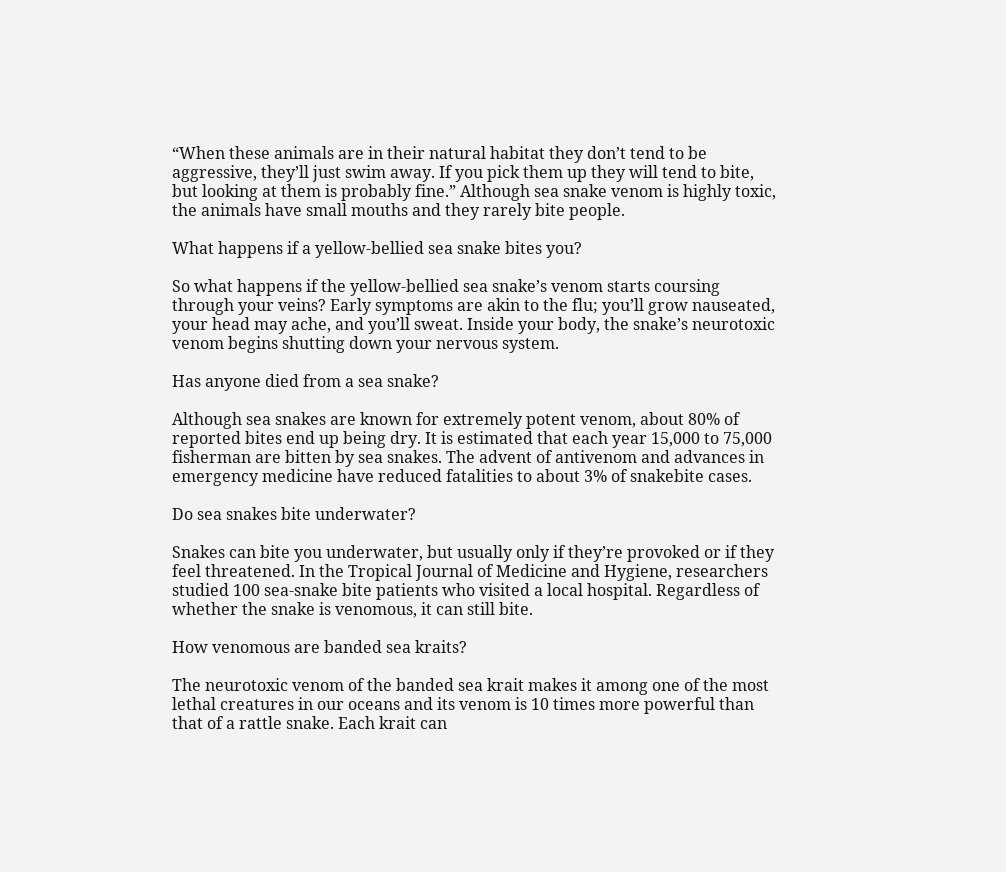“When these animals are in their natural habitat they don’t tend to be aggressive, they’ll just swim away. If you pick them up they will tend to bite, but looking at them is probably fine.” Although sea snake venom is highly toxic, the animals have small mouths and they rarely bite people.

What happens if a yellow-bellied sea snake bites you?

So what happens if the yellow-bellied sea snake’s venom starts coursing through your veins? Early symptoms are akin to the flu; you’ll grow nauseated, your head may ache, and you’ll sweat. Inside your body, the snake’s neurotoxic venom begins shutting down your nervous system.

Has anyone died from a sea snake?

Although sea snakes are known for extremely potent venom, about 80% of reported bites end up being dry. It is estimated that each year 15,000 to 75,000 fisherman are bitten by sea snakes. The advent of antivenom and advances in emergency medicine have reduced fatalities to about 3% of snakebite cases.

Do sea snakes bite underwater?

Snakes can bite you underwater, but usually only if they’re provoked or if they feel threatened. In the Tropical Journal of Medicine and Hygiene, researchers studied 100 sea-snake bite patients who visited a local hospital. Regardless of whether the snake is venomous, it can still bite.

How venomous are banded sea kraits?

The neurotoxic venom of the banded sea krait makes it among one of the most lethal creatures in our oceans and its venom is 10 times more powerful than that of a rattle snake. Each krait can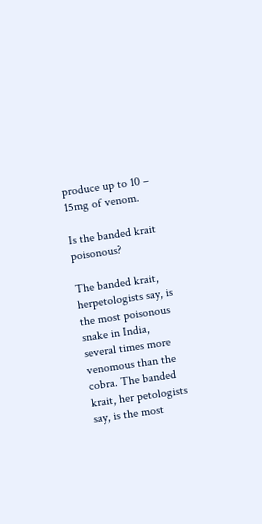produce up to 10 – 15mg of venom.

Is the banded krait poisonous?

The banded krait, herpetologists say, is the most poisonous snake in India, several times more venomous than the cobra. The banded krait, her petologists say, is the most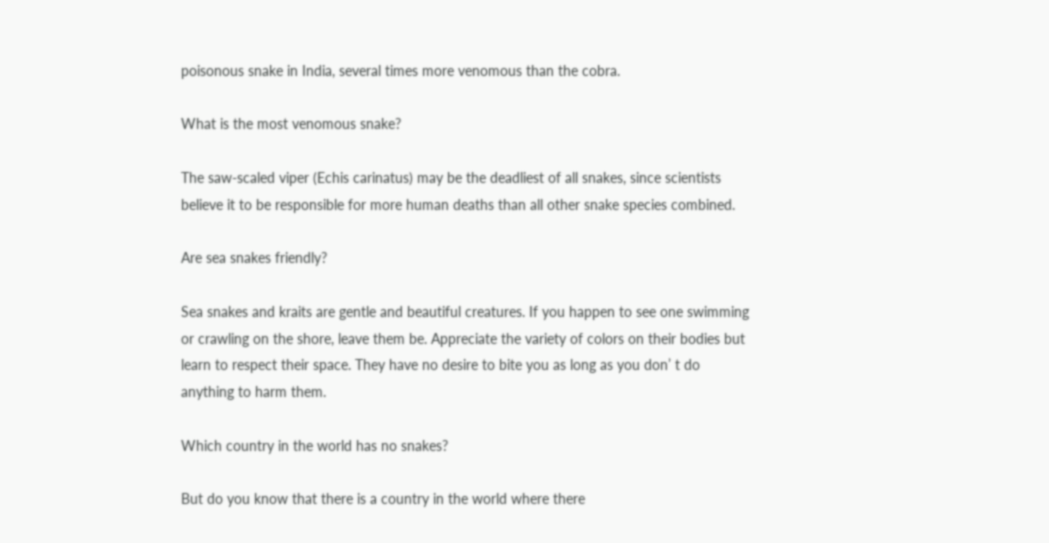poisonous snake in India, several times more venomous than the cobra.

What is the most venomous snake?

The saw-scaled viper (Echis carinatus) may be the deadliest of all snakes, since scientists believe it to be responsible for more human deaths than all other snake species combined.

Are sea snakes friendly?

Sea snakes and kraits are gentle and beautiful creatures. If you happen to see one swimming or crawling on the shore, leave them be. Appreciate the variety of colors on their bodies but learn to respect their space. They have no desire to bite you as long as you don’ t do anything to harm them.

Which country in the world has no snakes?

But do you know that there is a country in the world where there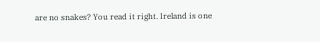are no snakes? You read it right. Ireland is one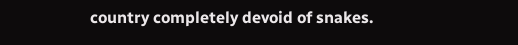country completely devoid of snakes.